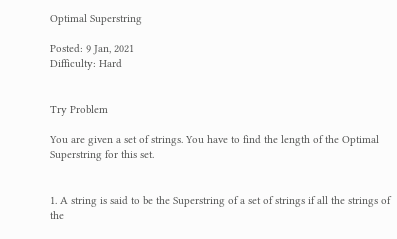Optimal Superstring

Posted: 9 Jan, 2021
Difficulty: Hard


Try Problem

You are given a set of strings. You have to find the length of the Optimal Superstring for this set.


1. A string is said to be the Superstring of a set of strings if all the strings of the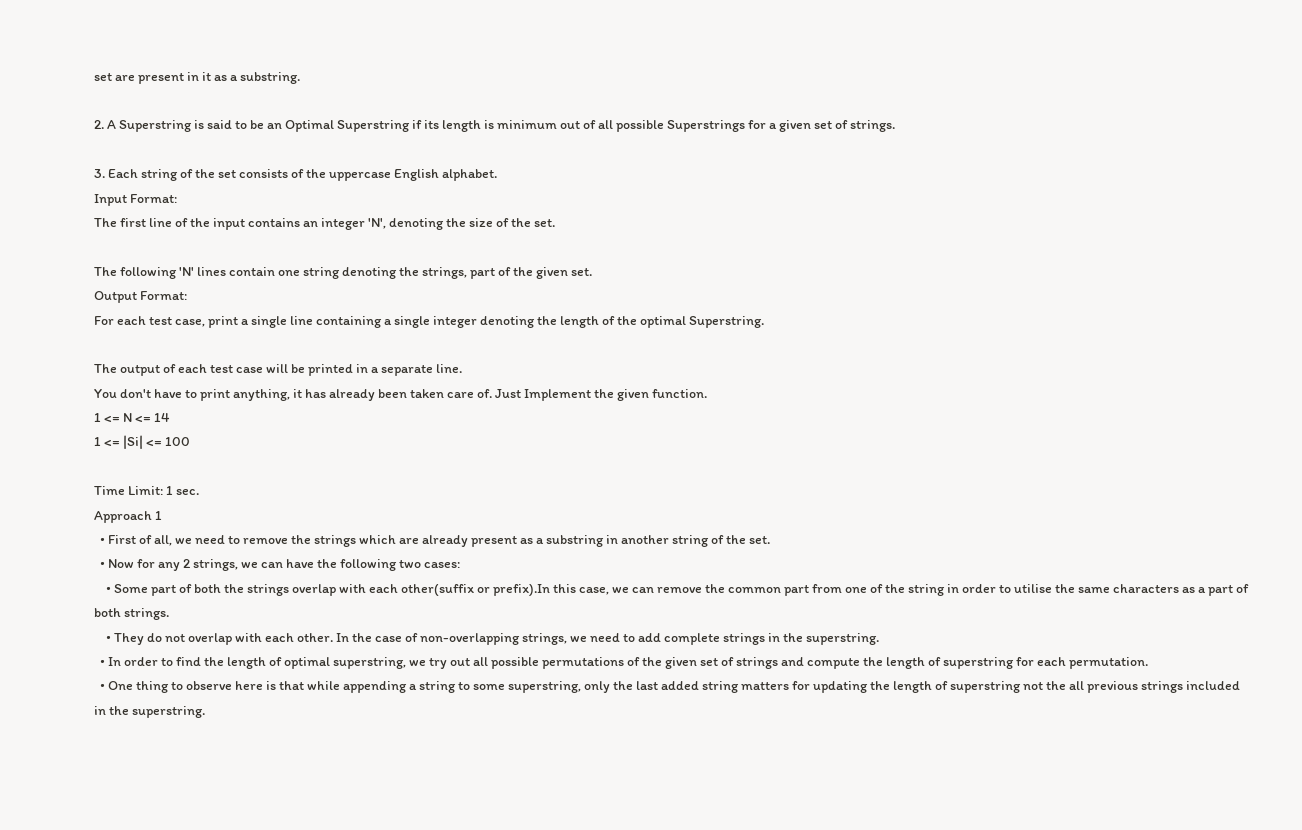set are present in it as a substring.

2. A Superstring is said to be an Optimal Superstring if its length is minimum out of all possible Superstrings for a given set of strings.

3. Each string of the set consists of the uppercase English alphabet.
Input Format:
The first line of the input contains an integer 'N', denoting the size of the set.

The following 'N' lines contain one string denoting the strings, part of the given set.
Output Format:
For each test case, print a single line containing a single integer denoting the length of the optimal Superstring.

The output of each test case will be printed in a separate line.
You don't have to print anything, it has already been taken care of. Just Implement the given function.
1 <= N <= 14
1 <= |Si| <= 100

Time Limit: 1 sec.
Approach 1
  • First of all, we need to remove the strings which are already present as a substring in another string of the set.
  • Now for any 2 strings, we can have the following two cases:
    • Some part of both the strings overlap with each other(suffix or prefix).In this case, we can remove the common part from one of the string in order to utilise the same characters as a part of both strings.
    • They do not overlap with each other. In the case of non-overlapping strings, we need to add complete strings in the superstring.
  • In order to find the length of optimal superstring, we try out all possible permutations of the given set of strings and compute the length of superstring for each permutation.
  • One thing to observe here is that while appending a string to some superstring, only the last added string matters for updating the length of superstring not the all previous strings included in the superstring.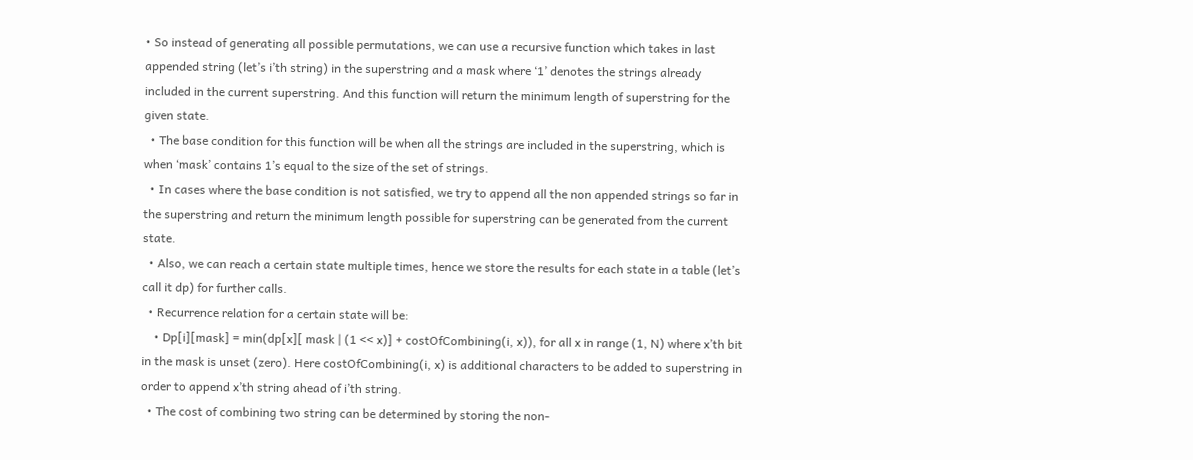• So instead of generating all possible permutations, we can use a recursive function which takes in last appended string (let’s i’th string) in the superstring and a mask where ‘1’ denotes the strings already included in the current superstring. And this function will return the minimum length of superstring for the given state.
  • The base condition for this function will be when all the strings are included in the superstring, which is when ‘mask’ contains 1’s equal to the size of the set of strings.
  • In cases where the base condition is not satisfied, we try to append all the non appended strings so far in the superstring and return the minimum length possible for superstring can be generated from the current state.
  • Also, we can reach a certain state multiple times, hence we store the results for each state in a table (let’s call it dp) for further calls.
  • Recurrence relation for a certain state will be:
    • Dp[i][mask] = min(dp[x][ mask | (1 << x)] + costOfCombining(i, x)), for all x in range (1, N) where x’th bit in the mask is unset (zero). Here costOfCombining(i, x) is additional characters to be added to superstring in order to append x’th string ahead of i’th string.
  • The cost of combining two string can be determined by storing the non-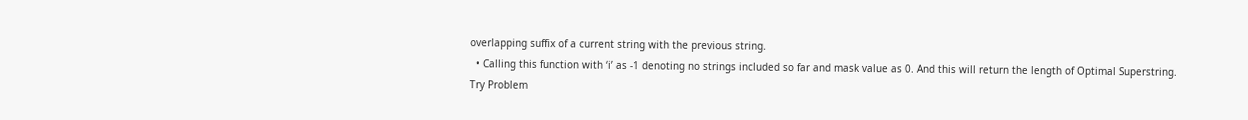overlapping suffix of a current string with the previous string.
  • Calling this function with ‘i’ as -1 denoting no strings included so far and mask value as 0. And this will return the length of Optimal Superstring.
Try Problem